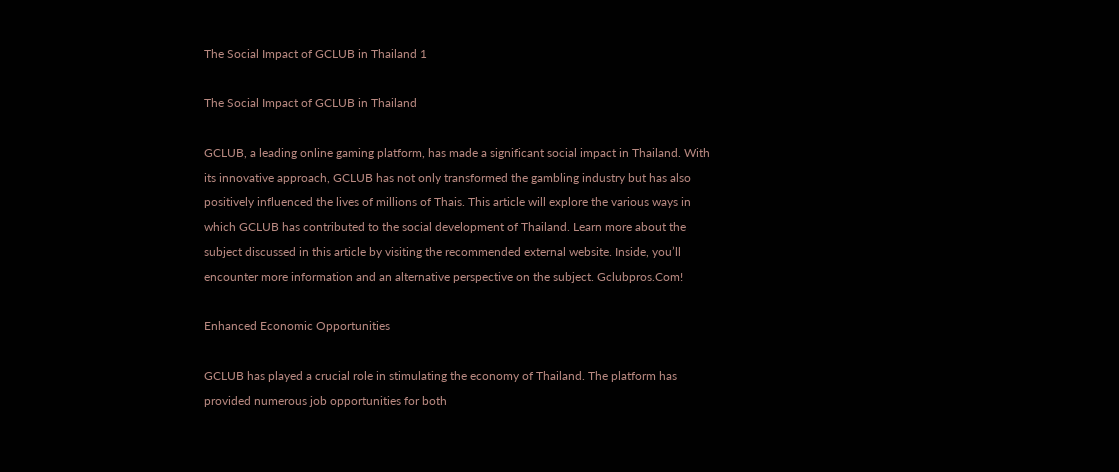The Social Impact of GCLUB in Thailand 1

The Social Impact of GCLUB in Thailand

GCLUB, a leading online gaming platform, has made a significant social impact in Thailand. With its innovative approach, GCLUB has not only transformed the gambling industry but has also positively influenced the lives of millions of Thais. This article will explore the various ways in which GCLUB has contributed to the social development of Thailand. Learn more about the subject discussed in this article by visiting the recommended external website. Inside, you’ll encounter more information and an alternative perspective on the subject. Gclubpros.Com!

Enhanced Economic Opportunities

GCLUB has played a crucial role in stimulating the economy of Thailand. The platform has provided numerous job opportunities for both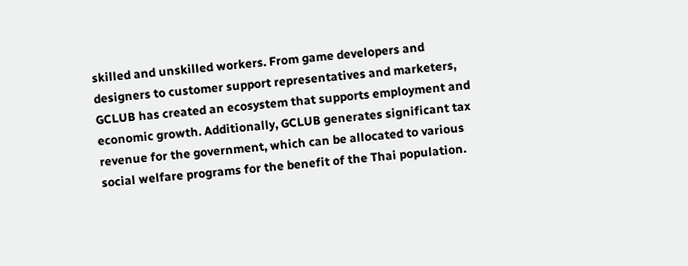skilled and unskilled workers. From game developers and designers to customer support representatives and marketers, GCLUB has created an ecosystem that supports employment and economic growth. Additionally, GCLUB generates significant tax revenue for the government, which can be allocated to various social welfare programs for the benefit of the Thai population.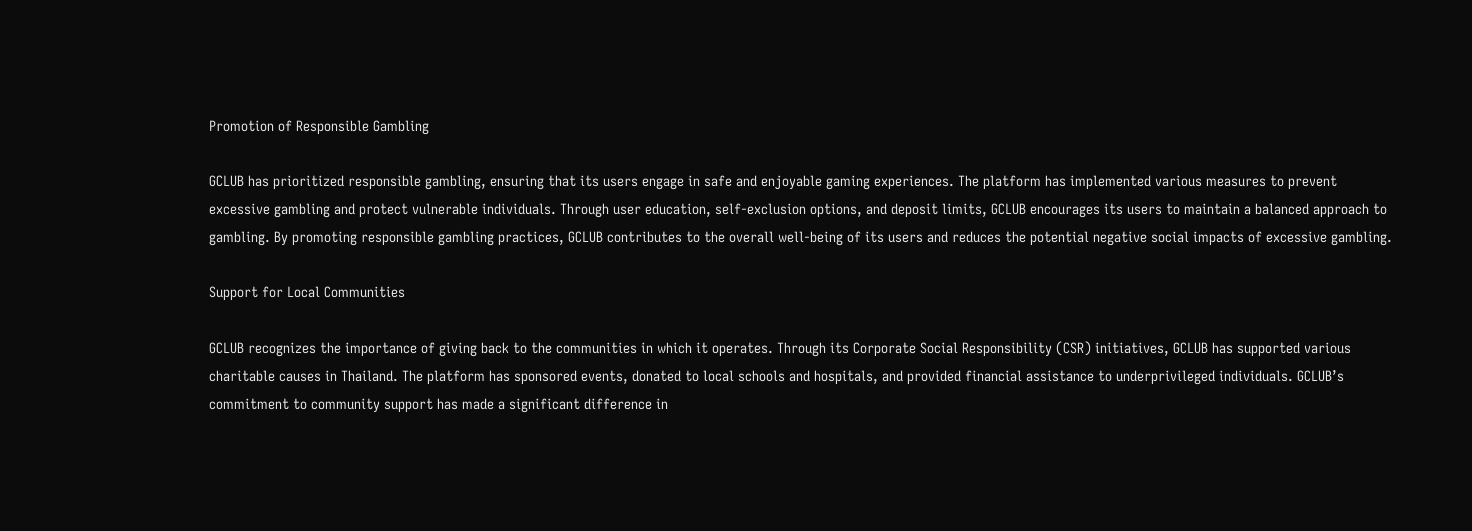Promotion of Responsible Gambling

GCLUB has prioritized responsible gambling, ensuring that its users engage in safe and enjoyable gaming experiences. The platform has implemented various measures to prevent excessive gambling and protect vulnerable individuals. Through user education, self-exclusion options, and deposit limits, GCLUB encourages its users to maintain a balanced approach to gambling. By promoting responsible gambling practices, GCLUB contributes to the overall well-being of its users and reduces the potential negative social impacts of excessive gambling.

Support for Local Communities

GCLUB recognizes the importance of giving back to the communities in which it operates. Through its Corporate Social Responsibility (CSR) initiatives, GCLUB has supported various charitable causes in Thailand. The platform has sponsored events, donated to local schools and hospitals, and provided financial assistance to underprivileged individuals. GCLUB’s commitment to community support has made a significant difference in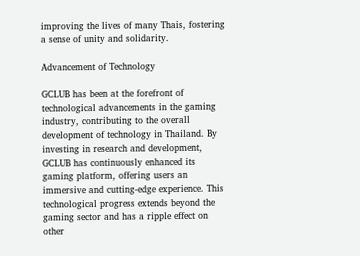improving the lives of many Thais, fostering a sense of unity and solidarity.

Advancement of Technology

GCLUB has been at the forefront of technological advancements in the gaming industry, contributing to the overall development of technology in Thailand. By investing in research and development, GCLUB has continuously enhanced its gaming platform, offering users an immersive and cutting-edge experience. This technological progress extends beyond the gaming sector and has a ripple effect on other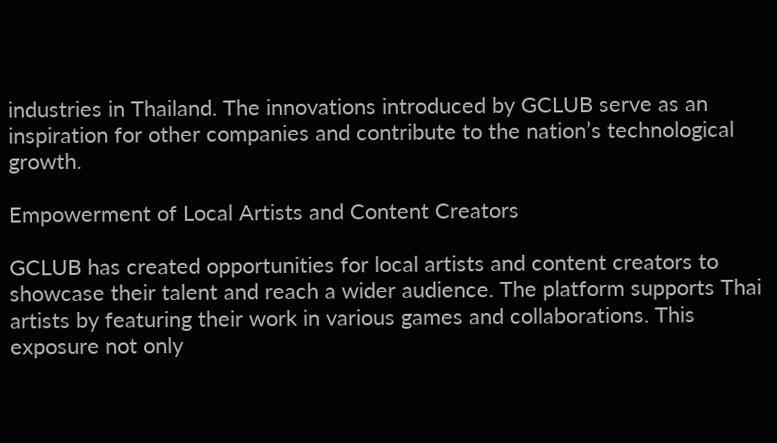industries in Thailand. The innovations introduced by GCLUB serve as an inspiration for other companies and contribute to the nation’s technological growth.

Empowerment of Local Artists and Content Creators

GCLUB has created opportunities for local artists and content creators to showcase their talent and reach a wider audience. The platform supports Thai artists by featuring their work in various games and collaborations. This exposure not only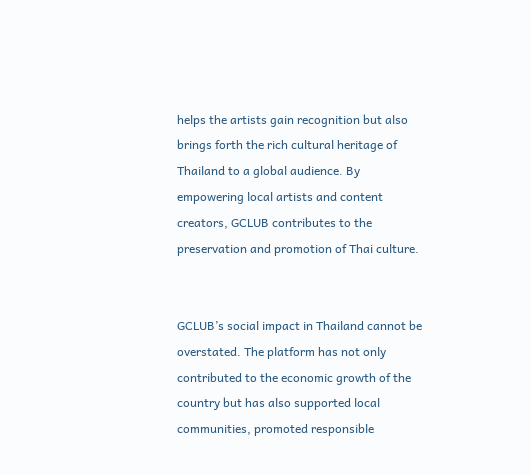helps the artists gain recognition but also brings forth the rich cultural heritage of Thailand to a global audience. By empowering local artists and content creators, GCLUB contributes to the preservation and promotion of Thai culture.


GCLUB’s social impact in Thailand cannot be overstated. The platform has not only contributed to the economic growth of the country but has also supported local communities, promoted responsible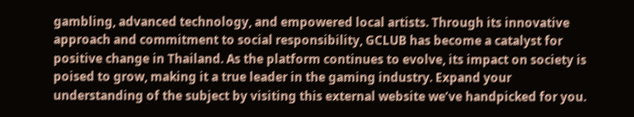gambling, advanced technology, and empowered local artists. Through its innovative approach and commitment to social responsibility, GCLUB has become a catalyst for positive change in Thailand. As the platform continues to evolve, its impact on society is poised to grow, making it a true leader in the gaming industry. Expand your understanding of the subject by visiting this external website we’ve handpicked for you.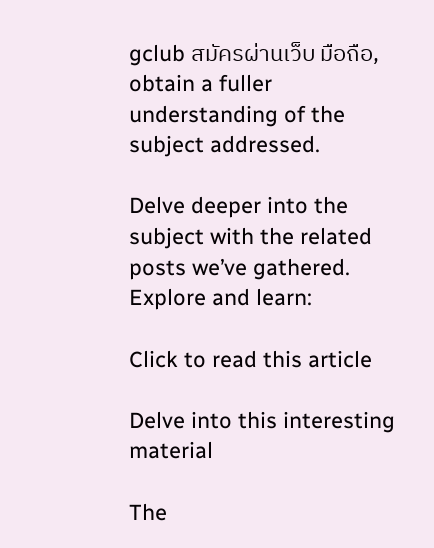gclub สมัครผ่านเว็บ มือถือ, obtain a fuller understanding of the subject addressed.

Delve deeper into the subject with the related posts we’ve gathered. Explore and learn:

Click to read this article

Delve into this interesting material

The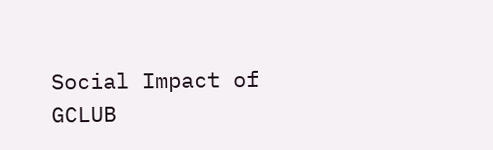Social Impact of GCLUB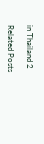in Thailand 2

Related Posts